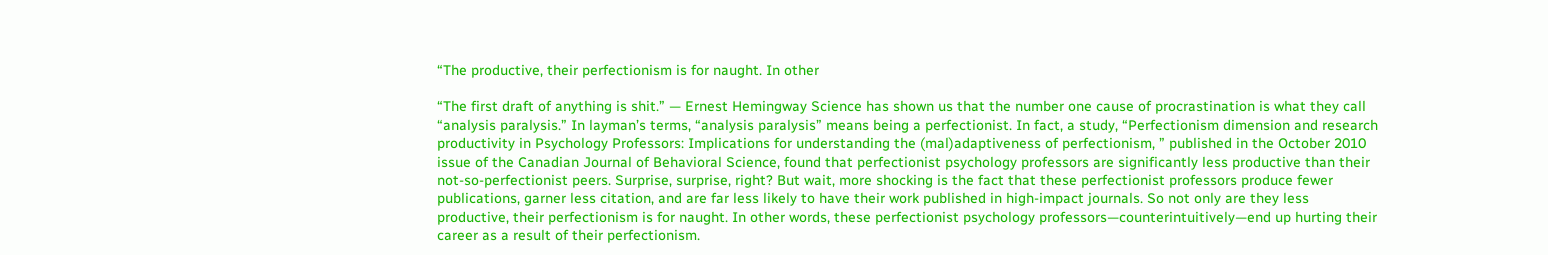“The productive, their perfectionism is for naught. In other

“The first draft of anything is shit.” — Ernest Hemingway Science has shown us that the number one cause of procrastination is what they call “analysis paralysis.” In layman’s terms, “analysis paralysis” means being a perfectionist. In fact, a study, “Perfectionism dimension and research productivity in Psychology Professors: Implications for understanding the (mal)adaptiveness of perfectionism, ” published in the October 2010 issue of the Canadian Journal of Behavioral Science, found that perfectionist psychology professors are significantly less productive than their not-so-perfectionist peers. Surprise, surprise, right? But wait, more shocking is the fact that these perfectionist professors produce fewer publications, garner less citation, and are far less likely to have their work published in high-impact journals. So not only are they less productive, their perfectionism is for naught. In other words, these perfectionist psychology professors—counterintuitively—end up hurting their career as a result of their perfectionism.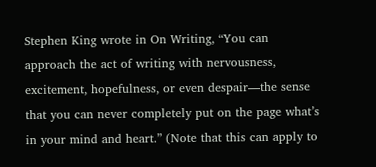Stephen King wrote in On Writing, “You can approach the act of writing with nervousness, excitement, hopefulness, or even despair—the sense that you can never completely put on the page what’s in your mind and heart.” (Note that this can apply to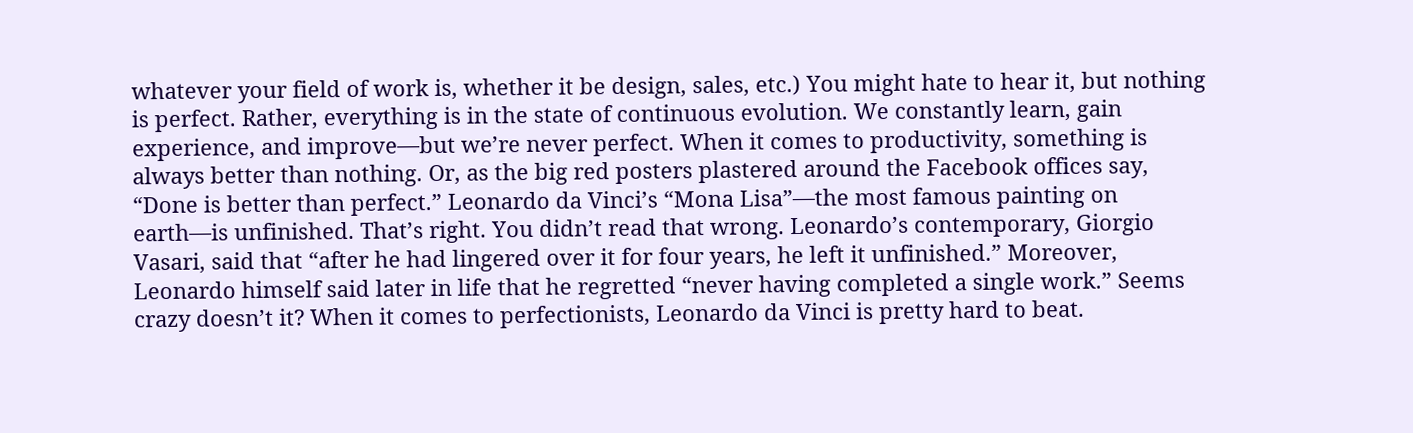whatever your field of work is, whether it be design, sales, etc.) You might hate to hear it, but nothing is perfect. Rather, everything is in the state of continuous evolution. We constantly learn, gain experience, and improve—but we’re never perfect. When it comes to productivity, something is always better than nothing. Or, as the big red posters plastered around the Facebook offices say, “Done is better than perfect.” Leonardo da Vinci’s “Mona Lisa”—the most famous painting on earth—is unfinished. That’s right. You didn’t read that wrong. Leonardo’s contemporary, Giorgio Vasari, said that “after he had lingered over it for four years, he left it unfinished.” Moreover, Leonardo himself said later in life that he regretted “never having completed a single work.” Seems crazy doesn’t it? When it comes to perfectionists, Leonardo da Vinci is pretty hard to beat.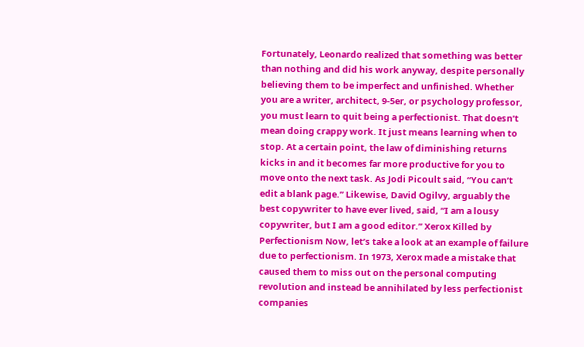Fortunately, Leonardo realized that something was better than nothing and did his work anyway, despite personally believing them to be imperfect and unfinished. Whether you are a writer, architect, 9-5er, or psychology professor, you must learn to quit being a perfectionist. That doesn’t mean doing crappy work. It just means learning when to stop. At a certain point, the law of diminishing returns kicks in and it becomes far more productive for you to move onto the next task. As Jodi Picoult said, “You can’t edit a blank page.” Likewise, David Ogilvy, arguably the best copywriter to have ever lived, said, “I am a lousy copywriter, but I am a good editor.” Xerox Killed by Perfectionism Now, let’s take a look at an example of failure due to perfectionism. In 1973, Xerox made a mistake that caused them to miss out on the personal computing revolution and instead be annihilated by less perfectionist companies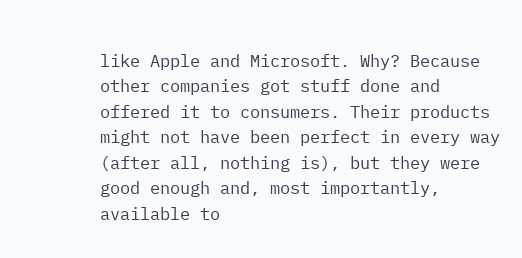like Apple and Microsoft. Why? Because other companies got stuff done and offered it to consumers. Their products might not have been perfect in every way (after all, nothing is), but they were good enough and, most importantly, available to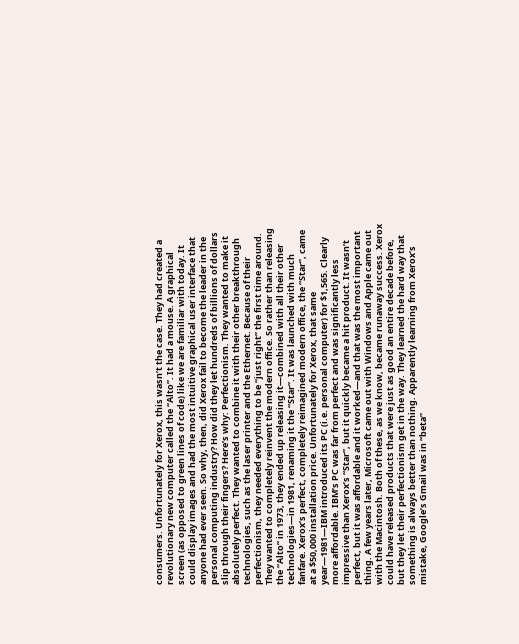consumers. Unfortunately for Xerox, this wasn’t the case. They had created a revolutionary new computer called the “Alto”. It had a mouse. A graphical screen (as opposed to green lines of code) like we are familiar with today. It could display images and had the most intuitive graphical user interface that anyone had ever seen. So why, then, did Xerox fail to become the leader in the personal computing industry? How did they let hundreds of billions of dollars slip through their fingers? Here’s why: Perfectionism. They wanted to make it absolutely perfect. They wanted to combine it with their other breakthrough technologies, such as the laser printer and the Ethernet. Because of their perfectionism, they needed everything to be “just right” the first time around. They wanted to completely reinvent the modern office. So rather than releasing the “Alto” in 1973, they ended up releasing it—combined with all their other technologies—in 1981, renaming it the “Star”. It was launched with much fanfare. Xerox’s perfect, completely reimagined modern office, the “Star”, came at a $50,000 installation price. Unfortunately for Xerox, that same year—1981—IBM introduced its PC (i.e. personal computer) for $1,565. Clearly more affordable. IBM’s PC was far from perfect and was significantly less impressive than Xerox’s “Star”, but it quickly became a hit product. It wasn’t perfect, but it was affordable and it worked—and that was the most important thing. A few years later, Microsoft came out with Windows and Apple came out with the Macintosh. Both of these, as we know, became runaway success. Xerox could have released products that were just as good an entire decade before, but they let their perfectionism get in the way. They learned the hard way that something is always better than nothing. Apparently learning from Xerox’s mistake, Google’s Gmail was in “beta”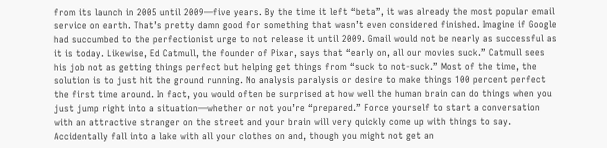from its launch in 2005 until 2009—five years. By the time it left “beta”, it was already the most popular email service on earth. That’s pretty damn good for something that wasn’t even considered finished. Imagine if Google had succumbed to the perfectionist urge to not release it until 2009. Gmail would not be nearly as successful as it is today. Likewise, Ed Catmull, the founder of Pixar, says that “early on, all our movies suck.” Catmull sees his job not as getting things perfect but helping get things from “suck to not-suck.” Most of the time, the solution is to just hit the ground running. No analysis paralysis or desire to make things 100 percent perfect the first time around. In fact, you would often be surprised at how well the human brain can do things when you just jump right into a situation—whether or not you’re “prepared.” Force yourself to start a conversation with an attractive stranger on the street and your brain will very quickly come up with things to say. Accidentally fall into a lake with all your clothes on and, though you might not get an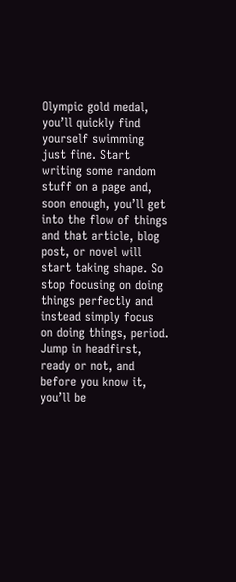Olympic gold medal, you’ll quickly find yourself swimming just fine. Start writing some random stuff on a page and, soon enough, you’ll get into the flow of things and that article, blog post, or novel will start taking shape. So stop focusing on doing things perfectly and instead simply focus on doing things, period. Jump in headfirst, ready or not, and before you know it, you’ll be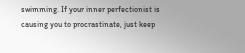swimming. If your inner perfectionist is causing you to procrastinate, just keep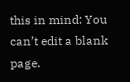this in mind: You can’t edit a blank page.